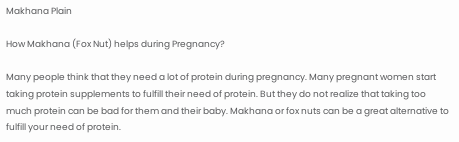Makhana Plain

How Makhana (Fox Nut) helps during Pregnancy?

Many people think that they need a lot of protein during pregnancy. Many pregnant women start taking protein supplements to fulfill their need of protein. But they do not realize that taking too much protein can be bad for them and their baby. Makhana or fox nuts can be a great alternative to fulfill your need of protein.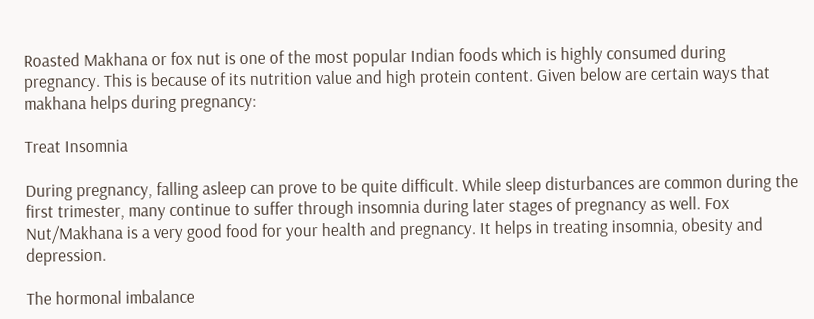Roasted Makhana or fox nut is one of the most popular Indian foods which is highly consumed during pregnancy. This is because of its nutrition value and high protein content. Given below are certain ways that makhana helps during pregnancy:

Treat Insomnia

During pregnancy, falling asleep can prove to be quite difficult. While sleep disturbances are common during the first trimester, many continue to suffer through insomnia during later stages of pregnancy as well. Fox Nut/Makhana is a very good food for your health and pregnancy. It helps in treating insomnia, obesity and depression.

The hormonal imbalance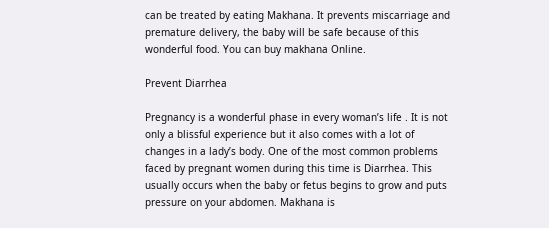can be treated by eating Makhana. It prevents miscarriage and premature delivery, the baby will be safe because of this wonderful food. You can buy makhana Online.

Prevent Diarrhea

Pregnancy is a wonderful phase in every woman’s life . It is not only a blissful experience but it also comes with a lot of changes in a lady’s body. One of the most common problems faced by pregnant women during this time is Diarrhea. This usually occurs when the baby or fetus begins to grow and puts pressure on your abdomen. Makhana is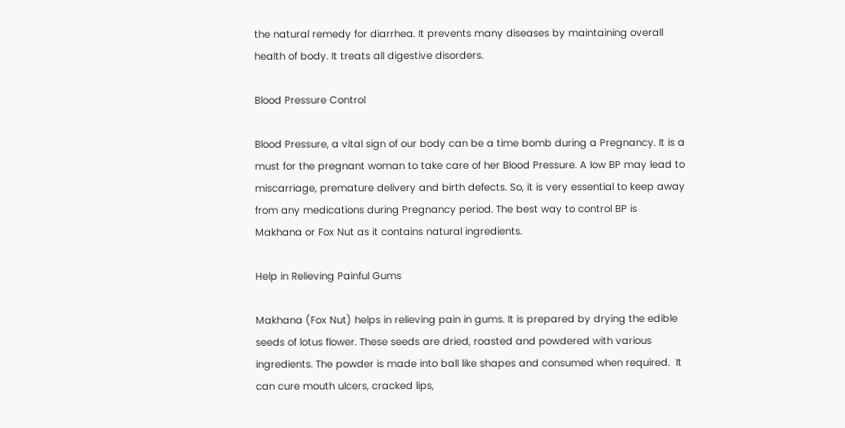the natural remedy for diarrhea. It prevents many diseases by maintaining overall health of body. It treats all digestive disorders.

Blood Pressure Control

Blood Pressure, a vital sign of our body can be a time bomb during a Pregnancy. It is a must for the pregnant woman to take care of her Blood Pressure. A low BP may lead to miscarriage, premature delivery and birth defects. So, it is very essential to keep away from any medications during Pregnancy period. The best way to control BP is Makhana or Fox Nut as it contains natural ingredients.

Help in Relieving Painful Gums

Makhana (Fox Nut) helps in relieving pain in gums. It is prepared by drying the edible seeds of lotus flower. These seeds are dried, roasted and powdered with various ingredients. The powder is made into ball like shapes and consumed when required.  It can cure mouth ulcers, cracked lips,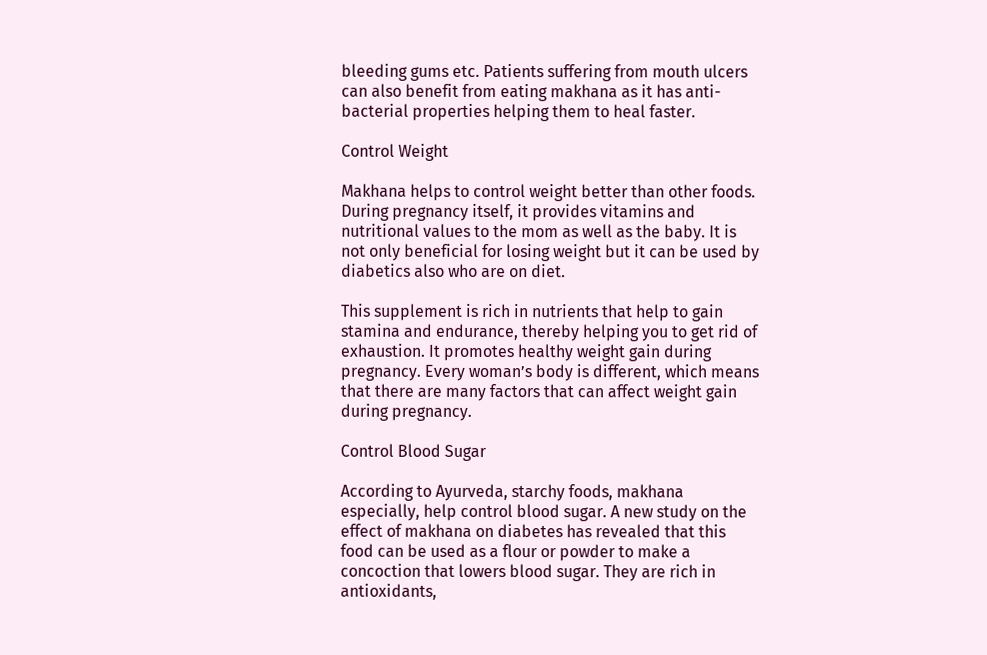bleeding gums etc. Patients suffering from mouth ulcers can also benefit from eating makhana as it has anti-bacterial properties helping them to heal faster.

Control Weight

Makhana helps to control weight better than other foods. During pregnancy itself, it provides vitamins and nutritional values to the mom as well as the baby. It is not only beneficial for losing weight but it can be used by diabetics also who are on diet.

This supplement is rich in nutrients that help to gain stamina and endurance, thereby helping you to get rid of exhaustion. It promotes healthy weight gain during pregnancy. Every woman’s body is different, which means that there are many factors that can affect weight gain during pregnancy.

Control Blood Sugar

According to Ayurveda, starchy foods, makhana especially, help control blood sugar. A new study on the effect of makhana on diabetes has revealed that this food can be used as a flour or powder to make a concoction that lowers blood sugar. They are rich in antioxidants,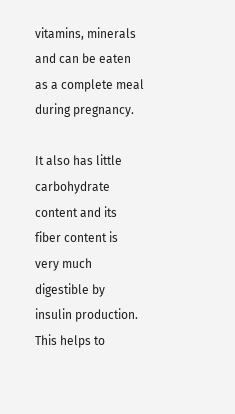vitamins, minerals and can be eaten as a complete meal during pregnancy.

It also has little carbohydrate content and its fiber content is very much digestible by insulin production. This helps to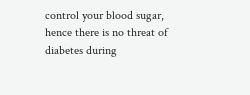control your blood sugar, hence there is no threat of diabetes during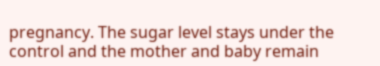pregnancy. The sugar level stays under the control and the mother and baby remain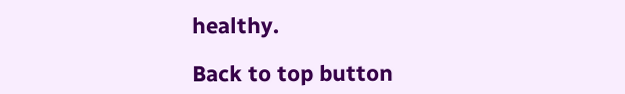healthy.

Back to top button